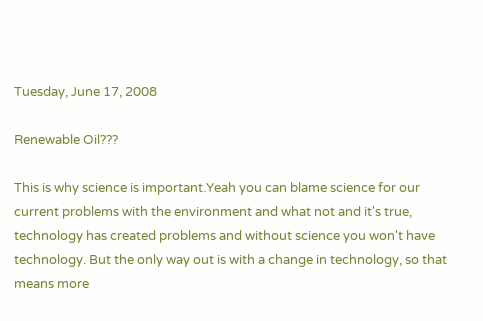Tuesday, June 17, 2008

Renewable Oil???

This is why science is important.Yeah you can blame science for our current problems with the environment and what not and it's true, technology has created problems and without science you won't have technology. But the only way out is with a change in technology, so that means more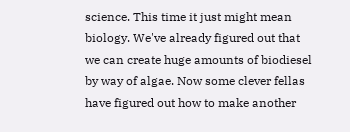science. This time it just might mean biology. We've already figured out that we can create huge amounts of biodiesel by way of algae. Now some clever fellas have figured out how to make another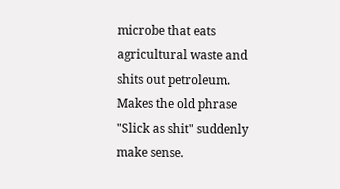microbe that eats agricultural waste and shits out petroleum. Makes the old phrase "Slick as shit" suddenly make sense.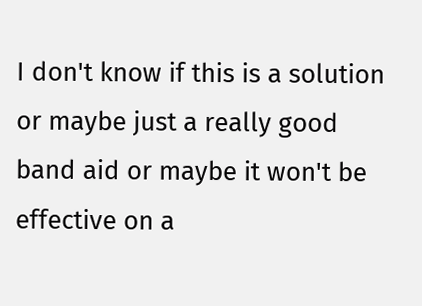I don't know if this is a solution or maybe just a really good band aid or maybe it won't be effective on a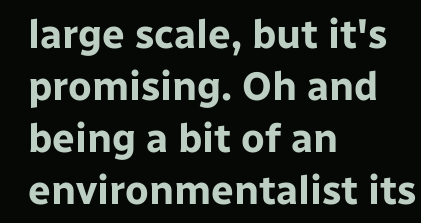large scale, but it's promising. Oh and being a bit of an environmentalist its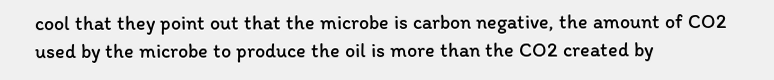cool that they point out that the microbe is carbon negative, the amount of CO2 used by the microbe to produce the oil is more than the CO2 created by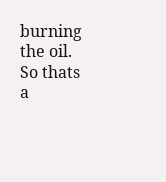burning the oil. So thats a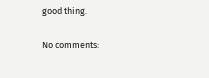good thing.

No comments: